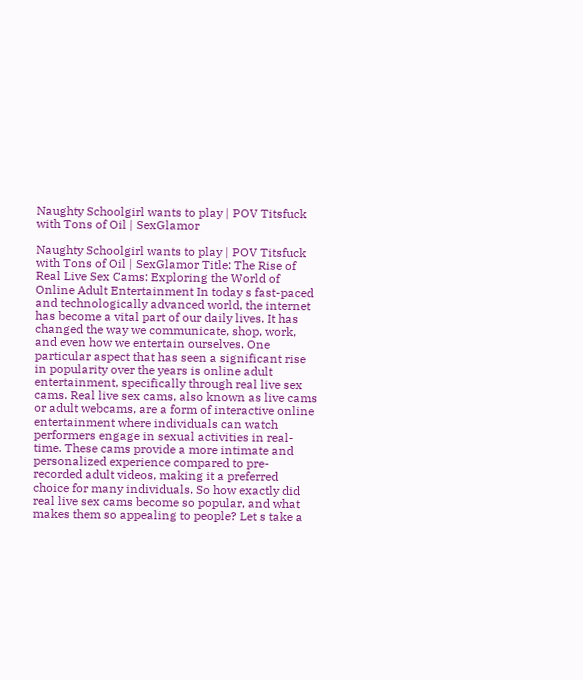Naughty Schoolgirl wants to play | POV Titsfuck with Tons of Oil | SexGlamor

Naughty Schoolgirl wants to play | POV Titsfuck with Tons of Oil | SexGlamor Title: The Rise of Real Live Sex Cams: Exploring the World of Online Adult Entertainment In today s fast-paced and technologically advanced world, the internet has become a vital part of our daily lives. It has changed the way we communicate, shop, work, and even how we entertain ourselves. One particular aspect that has seen a significant rise in popularity over the years is online adult entertainment, specifically through real live sex cams. Real live sex cams, also known as live cams or adult webcams, are a form of interactive online entertainment where individuals can watch performers engage in sexual activities in real-time. These cams provide a more intimate and personalized experience compared to pre-recorded adult videos, making it a preferred choice for many individuals. So how exactly did real live sex cams become so popular, and what makes them so appealing to people? Let s take a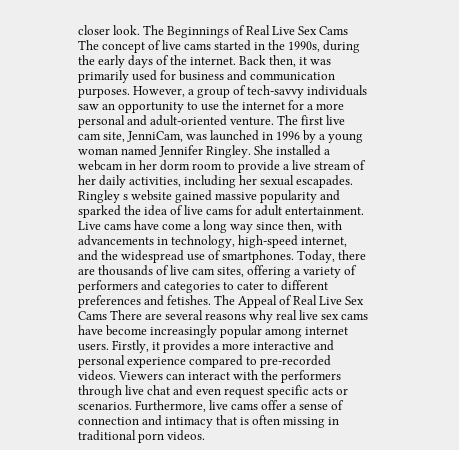closer look. The Beginnings of Real Live Sex Cams The concept of live cams started in the 1990s, during the early days of the internet. Back then, it was primarily used for business and communication purposes. However, a group of tech-savvy individuals saw an opportunity to use the internet for a more personal and adult-oriented venture. The first live cam site, JenniCam, was launched in 1996 by a young woman named Jennifer Ringley. She installed a webcam in her dorm room to provide a live stream of her daily activities, including her sexual escapades. Ringley s website gained massive popularity and sparked the idea of live cams for adult entertainment. Live cams have come a long way since then, with advancements in technology, high-speed internet, and the widespread use of smartphones. Today, there are thousands of live cam sites, offering a variety of performers and categories to cater to different preferences and fetishes. The Appeal of Real Live Sex Cams There are several reasons why real live sex cams have become increasingly popular among internet users. Firstly, it provides a more interactive and personal experience compared to pre-recorded videos. Viewers can interact with the performers through live chat and even request specific acts or scenarios. Furthermore, live cams offer a sense of connection and intimacy that is often missing in traditional porn videos.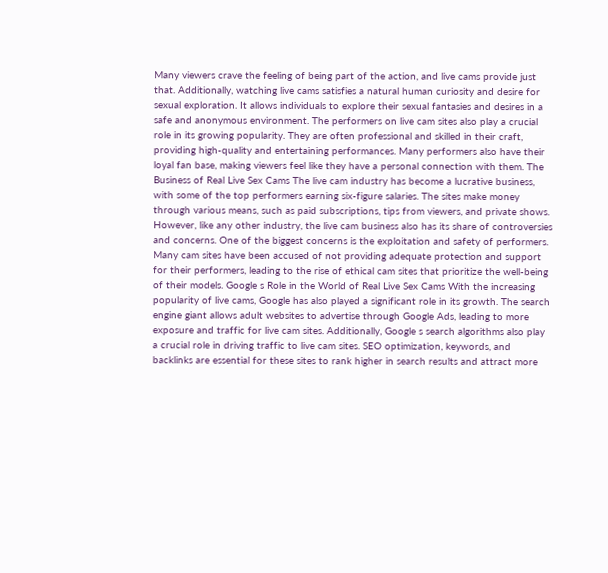Many viewers crave the feeling of being part of the action, and live cams provide just that. Additionally, watching live cams satisfies a natural human curiosity and desire for sexual exploration. It allows individuals to explore their sexual fantasies and desires in a safe and anonymous environment. The performers on live cam sites also play a crucial role in its growing popularity. They are often professional and skilled in their craft, providing high-quality and entertaining performances. Many performers also have their loyal fan base, making viewers feel like they have a personal connection with them. The Business of Real Live Sex Cams The live cam industry has become a lucrative business, with some of the top performers earning six-figure salaries. The sites make money through various means, such as paid subscriptions, tips from viewers, and private shows. However, like any other industry, the live cam business also has its share of controversies and concerns. One of the biggest concerns is the exploitation and safety of performers. Many cam sites have been accused of not providing adequate protection and support for their performers, leading to the rise of ethical cam sites that prioritize the well-being of their models. Google s Role in the World of Real Live Sex Cams With the increasing popularity of live cams, Google has also played a significant role in its growth. The search engine giant allows adult websites to advertise through Google Ads, leading to more exposure and traffic for live cam sites. Additionally, Google s search algorithms also play a crucial role in driving traffic to live cam sites. SEO optimization, keywords, and backlinks are essential for these sites to rank higher in search results and attract more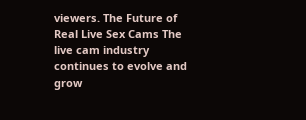viewers. The Future of Real Live Sex Cams The live cam industry continues to evolve and grow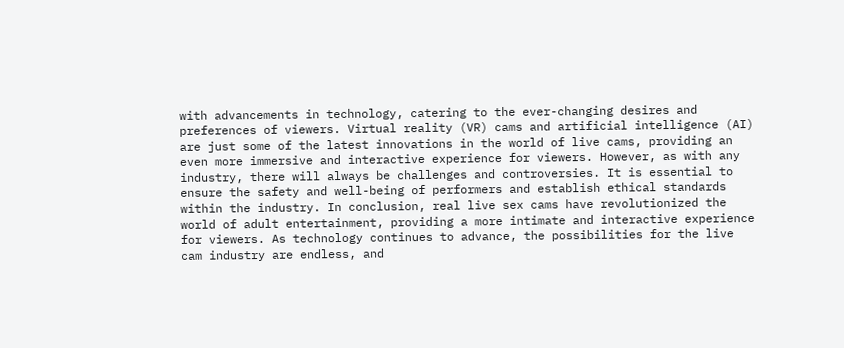with advancements in technology, catering to the ever-changing desires and preferences of viewers. Virtual reality (VR) cams and artificial intelligence (AI) are just some of the latest innovations in the world of live cams, providing an even more immersive and interactive experience for viewers. However, as with any industry, there will always be challenges and controversies. It is essential to ensure the safety and well-being of performers and establish ethical standards within the industry. In conclusion, real live sex cams have revolutionized the world of adult entertainment, providing a more intimate and interactive experience for viewers. As technology continues to advance, the possibilities for the live cam industry are endless, and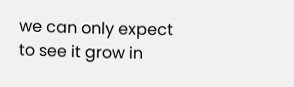we can only expect to see it grow in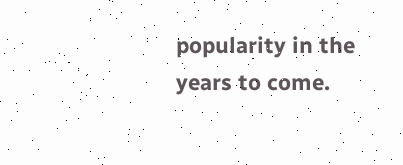popularity in the years to come.